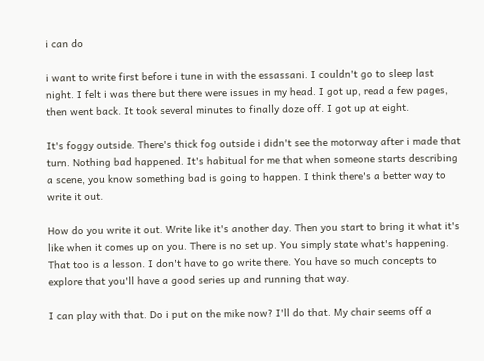i can do

i want to write first before i tune in with the essassani. I couldn't go to sleep last night. I felt i was there but there were issues in my head. I got up, read a few pages, then went back. It took several minutes to finally doze off. I got up at eight.

It's foggy outside. There's thick fog outside i didn't see the motorway after i made that turn. Nothing bad happened. It's habitual for me that when someone starts describing a scene, you know something bad is going to happen. I think there's a better way to write it out.

How do you write it out. Write like it's another day. Then you start to bring it what it's like when it comes up on you. There is no set up. You simply state what's happening. That too is a lesson. I don't have to go write there. You have so much concepts to explore that you'll have a good series up and running that way.

I can play with that. Do i put on the mike now? I'll do that. My chair seems off a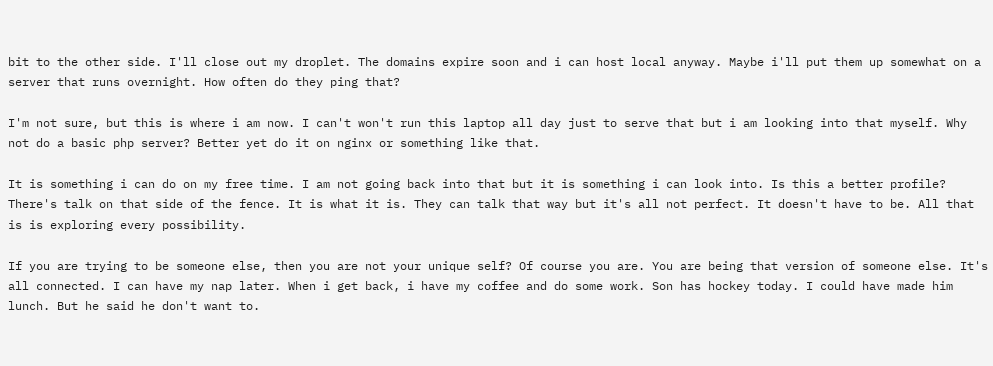bit to the other side. I'll close out my droplet. The domains expire soon and i can host local anyway. Maybe i'll put them up somewhat on a server that runs overnight. How often do they ping that?

I'm not sure, but this is where i am now. I can't won't run this laptop all day just to serve that but i am looking into that myself. Why not do a basic php server? Better yet do it on nginx or something like that.

It is something i can do on my free time. I am not going back into that but it is something i can look into. Is this a better profile? There's talk on that side of the fence. It is what it is. They can talk that way but it's all not perfect. It doesn't have to be. All that is is exploring every possibility.

If you are trying to be someone else, then you are not your unique self? Of course you are. You are being that version of someone else. It's all connected. I can have my nap later. When i get back, i have my coffee and do some work. Son has hockey today. I could have made him lunch. But he said he don't want to.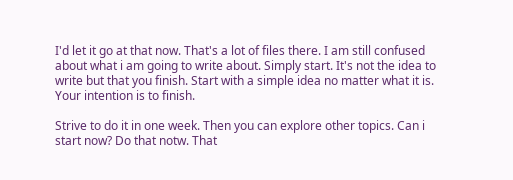I'd let it go at that now. That's a lot of files there. I am still confused about what i am going to write about. Simply start. It's not the idea to write but that you finish. Start with a simple idea no matter what it is. Your intention is to finish.

Strive to do it in one week. Then you can explore other topics. Can i start now? Do that notw. That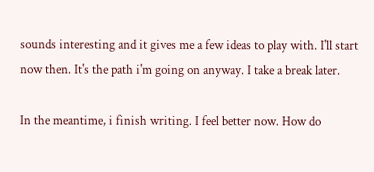sounds interesting and it gives me a few ideas to play with. I'll start now then. It's the path i'm going on anyway. I take a break later.

In the meantime, i finish writing. I feel better now. How do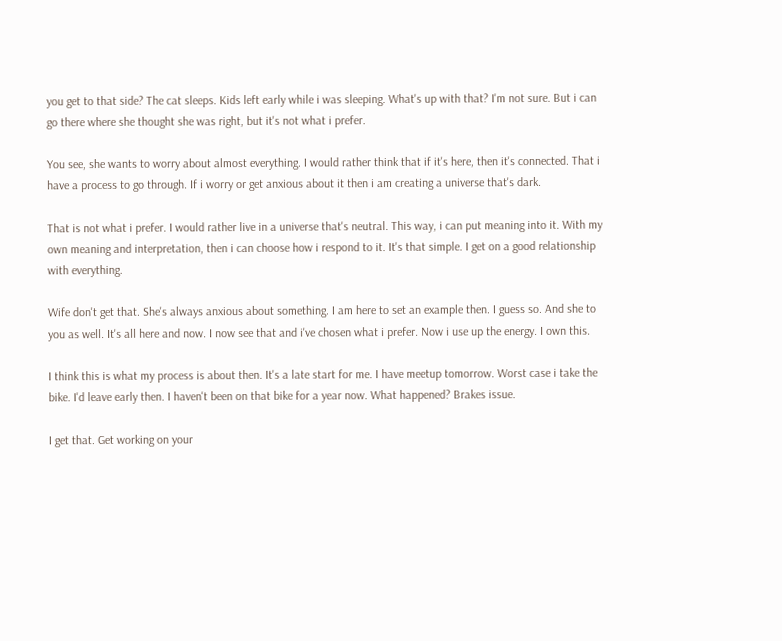you get to that side? The cat sleeps. Kids left early while i was sleeping. What's up with that? I'm not sure. But i can go there where she thought she was right, but it's not what i prefer.

You see, she wants to worry about almost everything. I would rather think that if it's here, then it's connected. That i have a process to go through. If i worry or get anxious about it then i am creating a universe that's dark.

That is not what i prefer. I would rather live in a universe that's neutral. This way, i can put meaning into it. With my own meaning and interpretation, then i can choose how i respond to it. It's that simple. I get on a good relationship with everything.

Wife don't get that. She's always anxious about something. I am here to set an example then. I guess so. And she to you as well. It's all here and now. I now see that and i've chosen what i prefer. Now i use up the energy. I own this.

I think this is what my process is about then. It's a late start for me. I have meetup tomorrow. Worst case i take the bike. I'd leave early then. I haven't been on that bike for a year now. What happened? Brakes issue.

I get that. Get working on your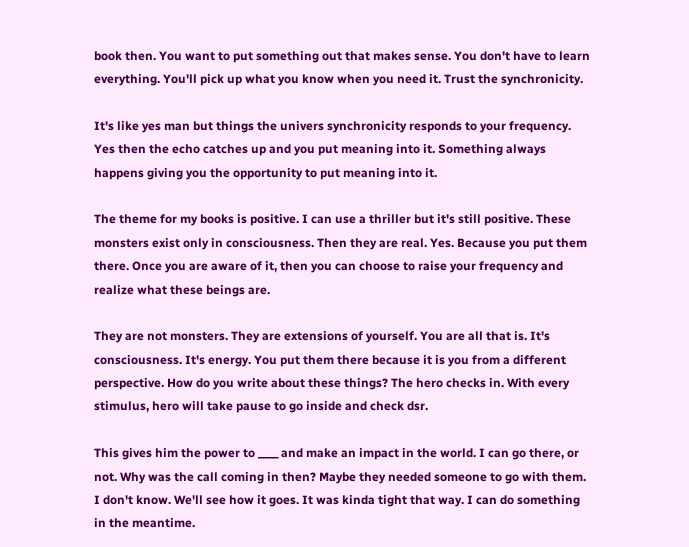book then. You want to put something out that makes sense. You don't have to learn everything. You'll pick up what you know when you need it. Trust the synchronicity.

It's like yes man but things the univers synchronicity responds to your frequency. Yes then the echo catches up and you put meaning into it. Something always happens giving you the opportunity to put meaning into it.

The theme for my books is positive. I can use a thriller but it's still positive. These monsters exist only in consciousness. Then they are real. Yes. Because you put them there. Once you are aware of it, then you can choose to raise your frequency and realize what these beings are.

They are not monsters. They are extensions of yourself. You are all that is. It's consciousness. It's energy. You put them there because it is you from a different perspective. How do you write about these things? The hero checks in. With every stimulus, hero will take pause to go inside and check dsr.

This gives him the power to ____ and make an impact in the world. I can go there, or not. Why was the call coming in then? Maybe they needed someone to go with them. I don't know. We'll see how it goes. It was kinda tight that way. I can do something in the meantime.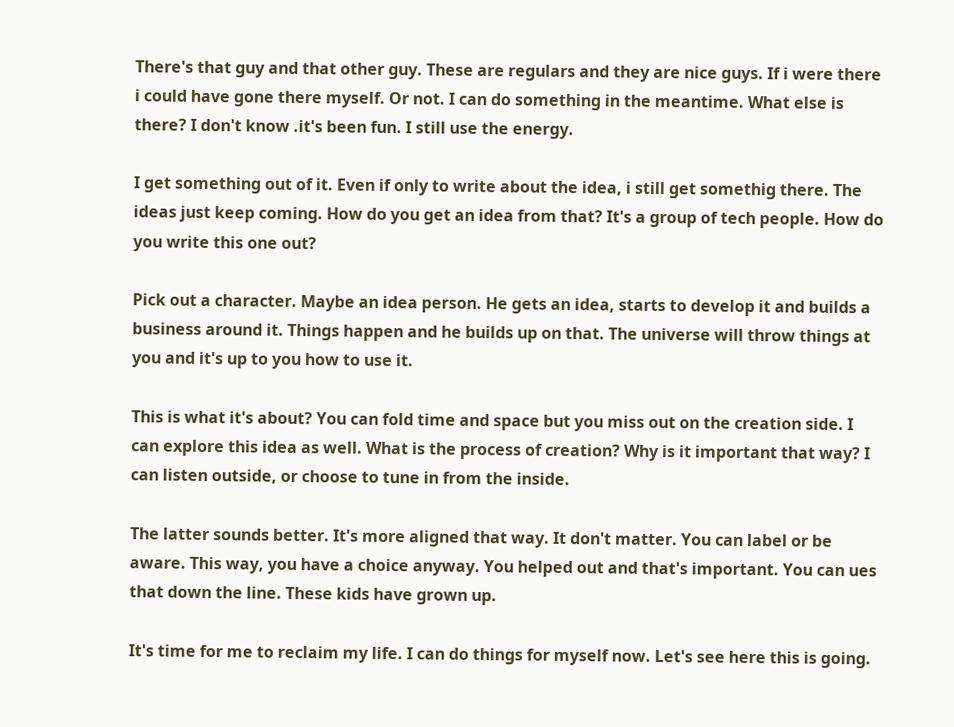There's that guy and that other guy. These are regulars and they are nice guys. If i were there i could have gone there myself. Or not. I can do something in the meantime. What else is there? I don't know .it's been fun. I still use the energy.

I get something out of it. Even if only to write about the idea, i still get somethig there. The ideas just keep coming. How do you get an idea from that? It's a group of tech people. How do you write this one out?

Pick out a character. Maybe an idea person. He gets an idea, starts to develop it and builds a business around it. Things happen and he builds up on that. The universe will throw things at you and it's up to you how to use it.

This is what it's about? You can fold time and space but you miss out on the creation side. I can explore this idea as well. What is the process of creation? Why is it important that way? I can listen outside, or choose to tune in from the inside.

The latter sounds better. It's more aligned that way. It don't matter. You can label or be aware. This way, you have a choice anyway. You helped out and that's important. You can ues that down the line. These kids have grown up.

It's time for me to reclaim my life. I can do things for myself now. Let's see here this is going.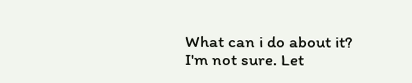What can i do about it? I'm not sure. Let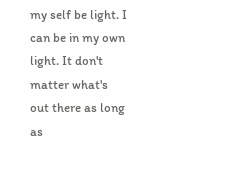my self be light. I can be in my own light. It don't matter what's out there as long as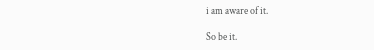i am aware of it.

So be it.